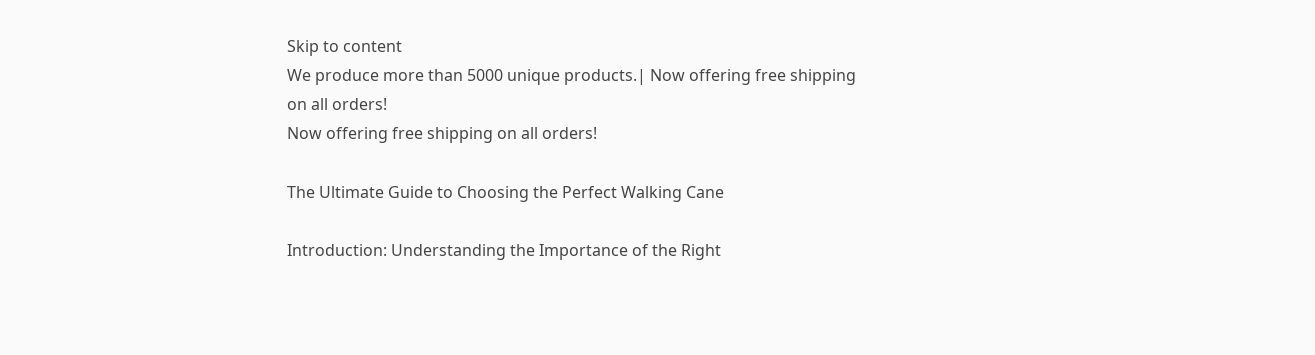Skip to content
We produce more than 5000 unique products.| Now offering free shipping on all orders!
Now offering free shipping on all orders!

The Ultimate Guide to Choosing the Perfect Walking Cane

Introduction: Understanding the Importance of the Right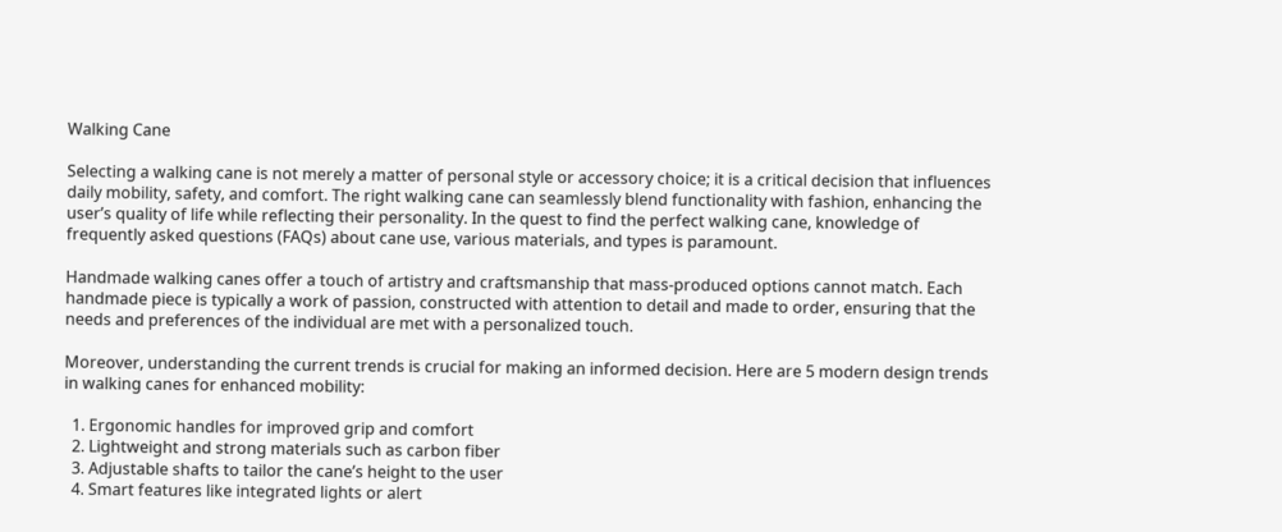Walking Cane

Selecting a walking cane is not merely a matter of personal style or accessory choice; it is a critical decision that influences daily mobility, safety, and comfort. The right walking cane can seamlessly blend functionality with fashion, enhancing the user’s quality of life while reflecting their personality. In the quest to find the perfect walking cane, knowledge of frequently asked questions (FAQs) about cane use, various materials, and types is paramount.

Handmade walking canes offer a touch of artistry and craftsmanship that mass-produced options cannot match. Each handmade piece is typically a work of passion, constructed with attention to detail and made to order, ensuring that the needs and preferences of the individual are met with a personalized touch.

Moreover, understanding the current trends is crucial for making an informed decision. Here are 5 modern design trends in walking canes for enhanced mobility:

  1. Ergonomic handles for improved grip and comfort
  2. Lightweight and strong materials such as carbon fiber
  3. Adjustable shafts to tailor the cane’s height to the user
  4. Smart features like integrated lights or alert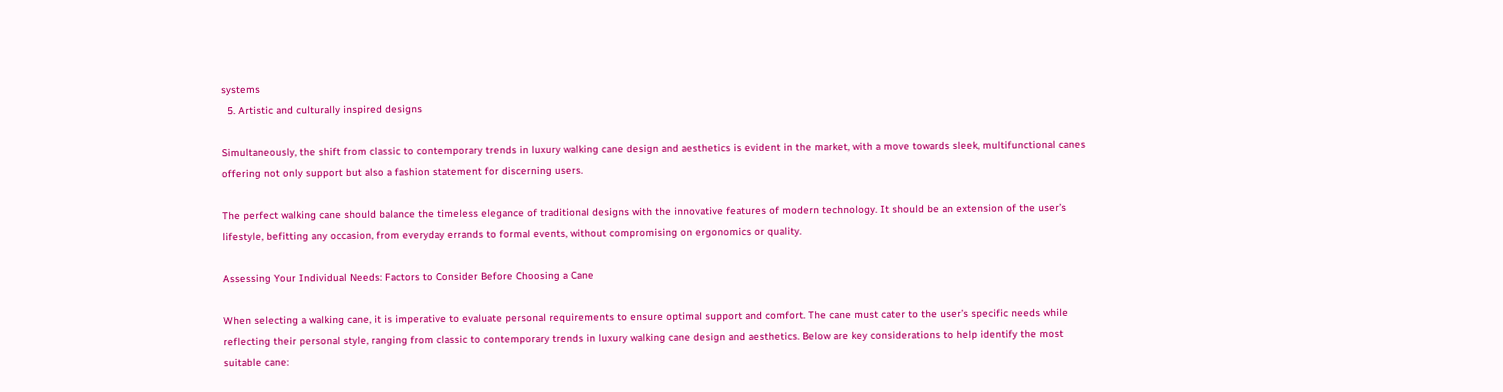systems
  5. Artistic and culturally inspired designs

Simultaneously, the shift from classic to contemporary trends in luxury walking cane design and aesthetics is evident in the market, with a move towards sleek, multifunctional canes offering not only support but also a fashion statement for discerning users.

The perfect walking cane should balance the timeless elegance of traditional designs with the innovative features of modern technology. It should be an extension of the user’s lifestyle, befitting any occasion, from everyday errands to formal events, without compromising on ergonomics or quality.

Assessing Your Individual Needs: Factors to Consider Before Choosing a Cane

When selecting a walking cane, it is imperative to evaluate personal requirements to ensure optimal support and comfort. The cane must cater to the user’s specific needs while reflecting their personal style, ranging from classic to contemporary trends in luxury walking cane design and aesthetics. Below are key considerations to help identify the most suitable cane: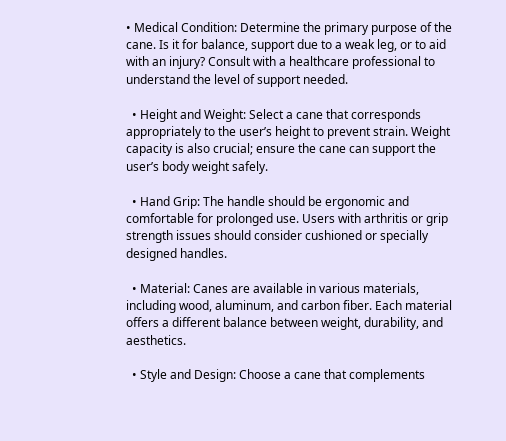• Medical Condition: Determine the primary purpose of the cane. Is it for balance, support due to a weak leg, or to aid with an injury? Consult with a healthcare professional to understand the level of support needed.

  • Height and Weight: Select a cane that corresponds appropriately to the user’s height to prevent strain. Weight capacity is also crucial; ensure the cane can support the user’s body weight safely.

  • Hand Grip: The handle should be ergonomic and comfortable for prolonged use. Users with arthritis or grip strength issues should consider cushioned or specially designed handles.

  • Material: Canes are available in various materials, including wood, aluminum, and carbon fiber. Each material offers a different balance between weight, durability, and aesthetics.

  • Style and Design: Choose a cane that complements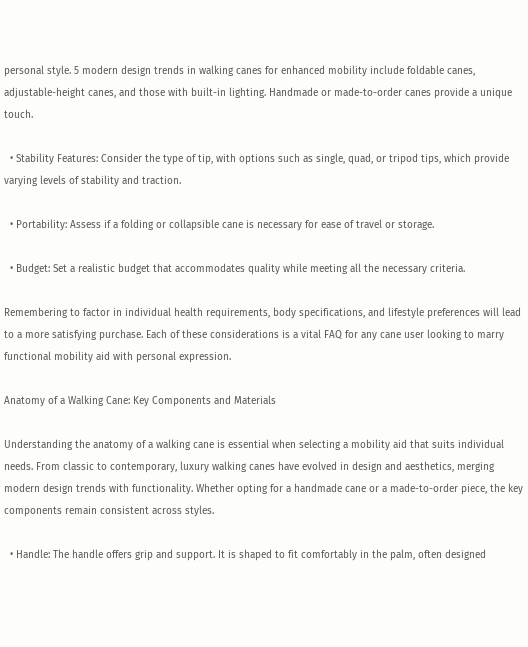personal style. 5 modern design trends in walking canes for enhanced mobility include foldable canes, adjustable-height canes, and those with built-in lighting. Handmade or made-to-order canes provide a unique touch.

  • Stability Features: Consider the type of tip, with options such as single, quad, or tripod tips, which provide varying levels of stability and traction.

  • Portability: Assess if a folding or collapsible cane is necessary for ease of travel or storage.

  • Budget: Set a realistic budget that accommodates quality while meeting all the necessary criteria.

Remembering to factor in individual health requirements, body specifications, and lifestyle preferences will lead to a more satisfying purchase. Each of these considerations is a vital FAQ for any cane user looking to marry functional mobility aid with personal expression.

Anatomy of a Walking Cane: Key Components and Materials

Understanding the anatomy of a walking cane is essential when selecting a mobility aid that suits individual needs. From classic to contemporary, luxury walking canes have evolved in design and aesthetics, merging modern design trends with functionality. Whether opting for a handmade cane or a made-to-order piece, the key components remain consistent across styles.

  • Handle: The handle offers grip and support. It is shaped to fit comfortably in the palm, often designed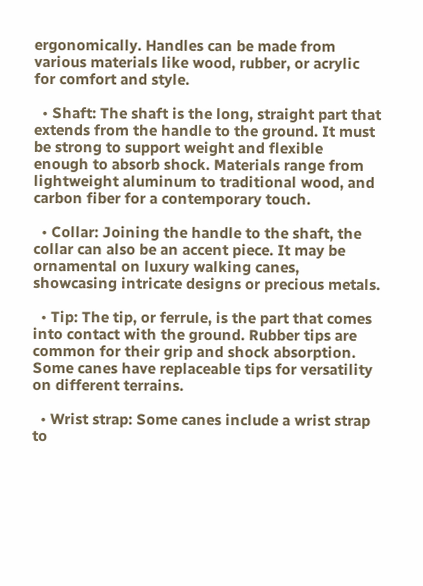ergonomically. Handles can be made from various materials like wood, rubber, or acrylic for comfort and style.

  • Shaft: The shaft is the long, straight part that extends from the handle to the ground. It must be strong to support weight and flexible enough to absorb shock. Materials range from lightweight aluminum to traditional wood, and carbon fiber for a contemporary touch.

  • Collar: Joining the handle to the shaft, the collar can also be an accent piece. It may be ornamental on luxury walking canes, showcasing intricate designs or precious metals.

  • Tip: The tip, or ferrule, is the part that comes into contact with the ground. Rubber tips are common for their grip and shock absorption. Some canes have replaceable tips for versatility on different terrains.

  • Wrist strap: Some canes include a wrist strap to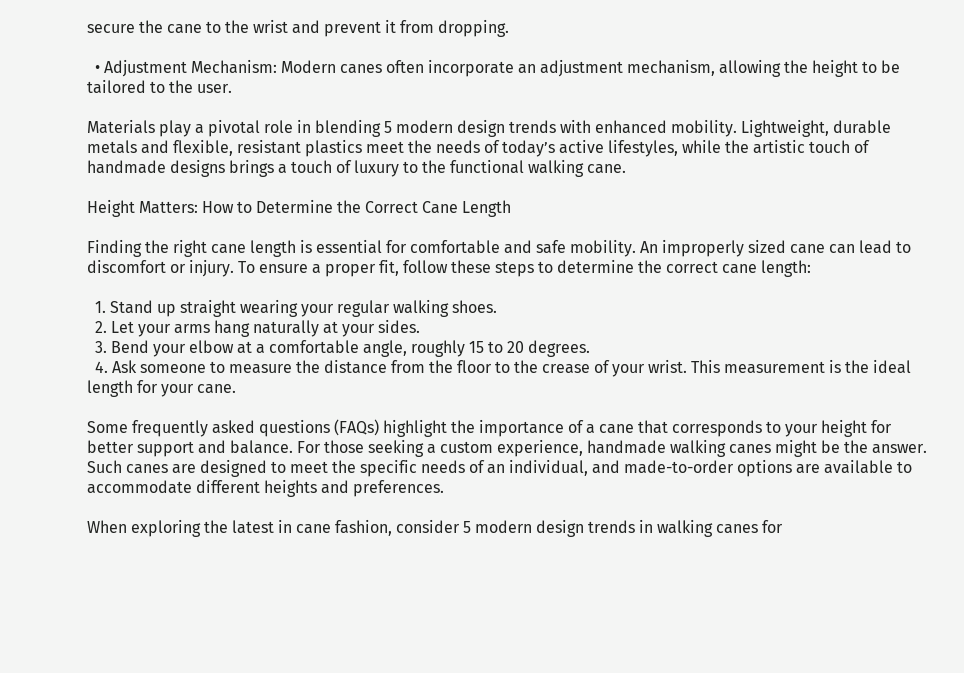secure the cane to the wrist and prevent it from dropping.

  • Adjustment Mechanism: Modern canes often incorporate an adjustment mechanism, allowing the height to be tailored to the user.

Materials play a pivotal role in blending 5 modern design trends with enhanced mobility. Lightweight, durable metals and flexible, resistant plastics meet the needs of today’s active lifestyles, while the artistic touch of handmade designs brings a touch of luxury to the functional walking cane.

Height Matters: How to Determine the Correct Cane Length

Finding the right cane length is essential for comfortable and safe mobility. An improperly sized cane can lead to discomfort or injury. To ensure a proper fit, follow these steps to determine the correct cane length:

  1. Stand up straight wearing your regular walking shoes.
  2. Let your arms hang naturally at your sides.
  3. Bend your elbow at a comfortable angle, roughly 15 to 20 degrees.
  4. Ask someone to measure the distance from the floor to the crease of your wrist. This measurement is the ideal length for your cane.

Some frequently asked questions (FAQs) highlight the importance of a cane that corresponds to your height for better support and balance. For those seeking a custom experience, handmade walking canes might be the answer. Such canes are designed to meet the specific needs of an individual, and made-to-order options are available to accommodate different heights and preferences.

When exploring the latest in cane fashion, consider 5 modern design trends in walking canes for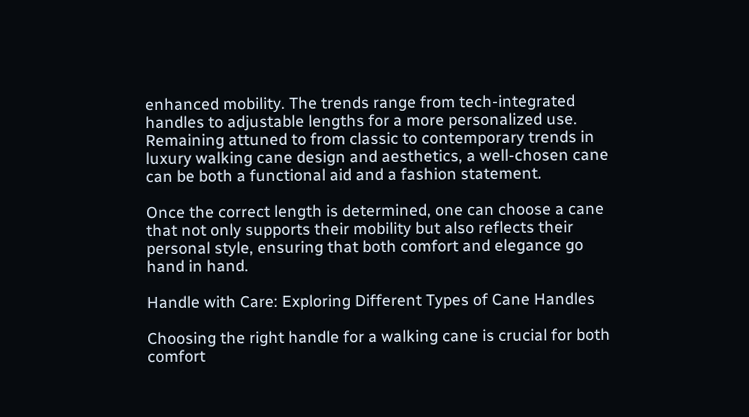enhanced mobility. The trends range from tech-integrated handles to adjustable lengths for a more personalized use. Remaining attuned to from classic to contemporary trends in luxury walking cane design and aesthetics, a well-chosen cane can be both a functional aid and a fashion statement.

Once the correct length is determined, one can choose a cane that not only supports their mobility but also reflects their personal style, ensuring that both comfort and elegance go hand in hand.

Handle with Care: Exploring Different Types of Cane Handles

Choosing the right handle for a walking cane is crucial for both comfort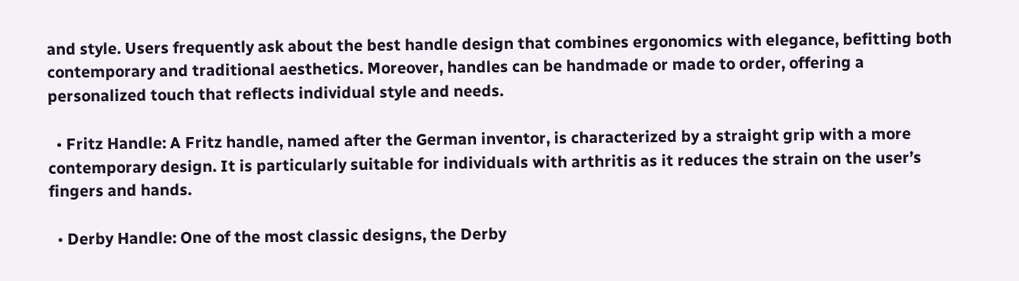and style. Users frequently ask about the best handle design that combines ergonomics with elegance, befitting both contemporary and traditional aesthetics. Moreover, handles can be handmade or made to order, offering a personalized touch that reflects individual style and needs.

  • Fritz Handle: A Fritz handle, named after the German inventor, is characterized by a straight grip with a more contemporary design. It is particularly suitable for individuals with arthritis as it reduces the strain on the user’s fingers and hands.

  • Derby Handle: One of the most classic designs, the Derby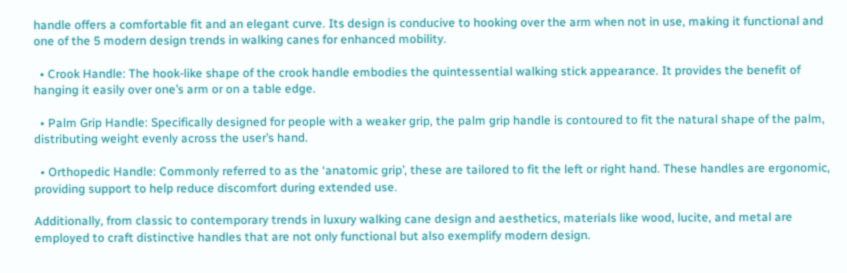handle offers a comfortable fit and an elegant curve. Its design is conducive to hooking over the arm when not in use, making it functional and one of the 5 modern design trends in walking canes for enhanced mobility.

  • Crook Handle: The hook-like shape of the crook handle embodies the quintessential walking stick appearance. It provides the benefit of hanging it easily over one’s arm or on a table edge.

  • Palm Grip Handle: Specifically designed for people with a weaker grip, the palm grip handle is contoured to fit the natural shape of the palm, distributing weight evenly across the user’s hand.

  • Orthopedic Handle: Commonly referred to as the ‘anatomic grip’, these are tailored to fit the left or right hand. These handles are ergonomic, providing support to help reduce discomfort during extended use.

Additionally, from classic to contemporary trends in luxury walking cane design and aesthetics, materials like wood, lucite, and metal are employed to craft distinctive handles that are not only functional but also exemplify modern design.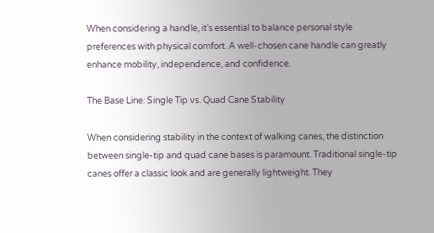When considering a handle, it’s essential to balance personal style preferences with physical comfort. A well-chosen cane handle can greatly enhance mobility, independence, and confidence.

The Base Line: Single Tip vs. Quad Cane Stability

When considering stability in the context of walking canes, the distinction between single-tip and quad cane bases is paramount. Traditional single-tip canes offer a classic look and are generally lightweight. They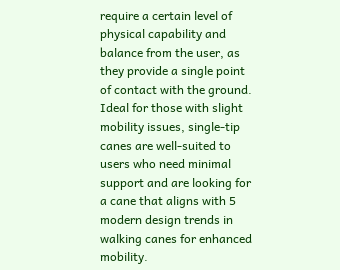require a certain level of physical capability and balance from the user, as they provide a single point of contact with the ground. Ideal for those with slight mobility issues, single-tip canes are well-suited to users who need minimal support and are looking for a cane that aligns with 5 modern design trends in walking canes for enhanced mobility.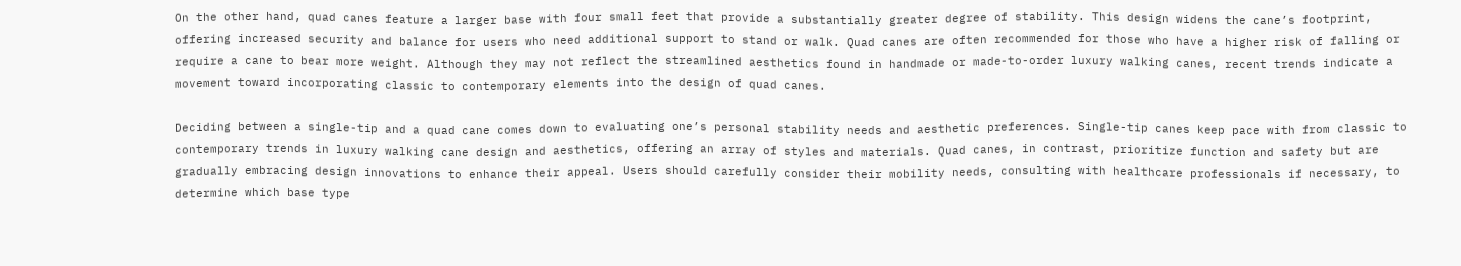On the other hand, quad canes feature a larger base with four small feet that provide a substantially greater degree of stability. This design widens the cane’s footprint, offering increased security and balance for users who need additional support to stand or walk. Quad canes are often recommended for those who have a higher risk of falling or require a cane to bear more weight. Although they may not reflect the streamlined aesthetics found in handmade or made-to-order luxury walking canes, recent trends indicate a movement toward incorporating classic to contemporary elements into the design of quad canes.

Deciding between a single-tip and a quad cane comes down to evaluating one’s personal stability needs and aesthetic preferences. Single-tip canes keep pace with from classic to contemporary trends in luxury walking cane design and aesthetics, offering an array of styles and materials. Quad canes, in contrast, prioritize function and safety but are gradually embracing design innovations to enhance their appeal. Users should carefully consider their mobility needs, consulting with healthcare professionals if necessary, to determine which base type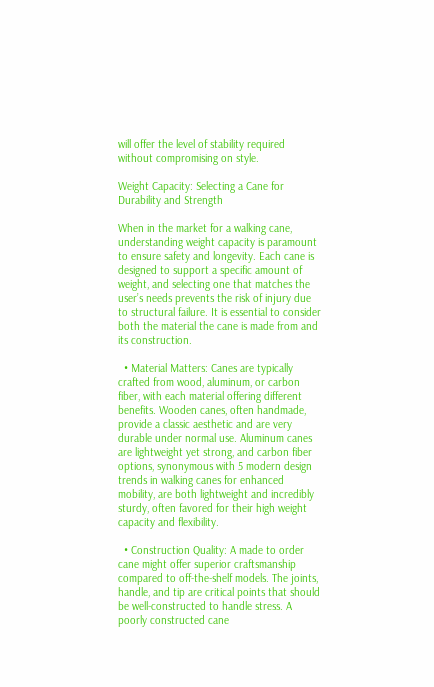will offer the level of stability required without compromising on style.

Weight Capacity: Selecting a Cane for Durability and Strength

When in the market for a walking cane, understanding weight capacity is paramount to ensure safety and longevity. Each cane is designed to support a specific amount of weight, and selecting one that matches the user’s needs prevents the risk of injury due to structural failure. It is essential to consider both the material the cane is made from and its construction.

  • Material Matters: Canes are typically crafted from wood, aluminum, or carbon fiber, with each material offering different benefits. Wooden canes, often handmade, provide a classic aesthetic and are very durable under normal use. Aluminum canes are lightweight yet strong, and carbon fiber options, synonymous with 5 modern design trends in walking canes for enhanced mobility, are both lightweight and incredibly sturdy, often favored for their high weight capacity and flexibility.

  • Construction Quality: A made to order cane might offer superior craftsmanship compared to off-the-shelf models. The joints, handle, and tip are critical points that should be well-constructed to handle stress. A poorly constructed cane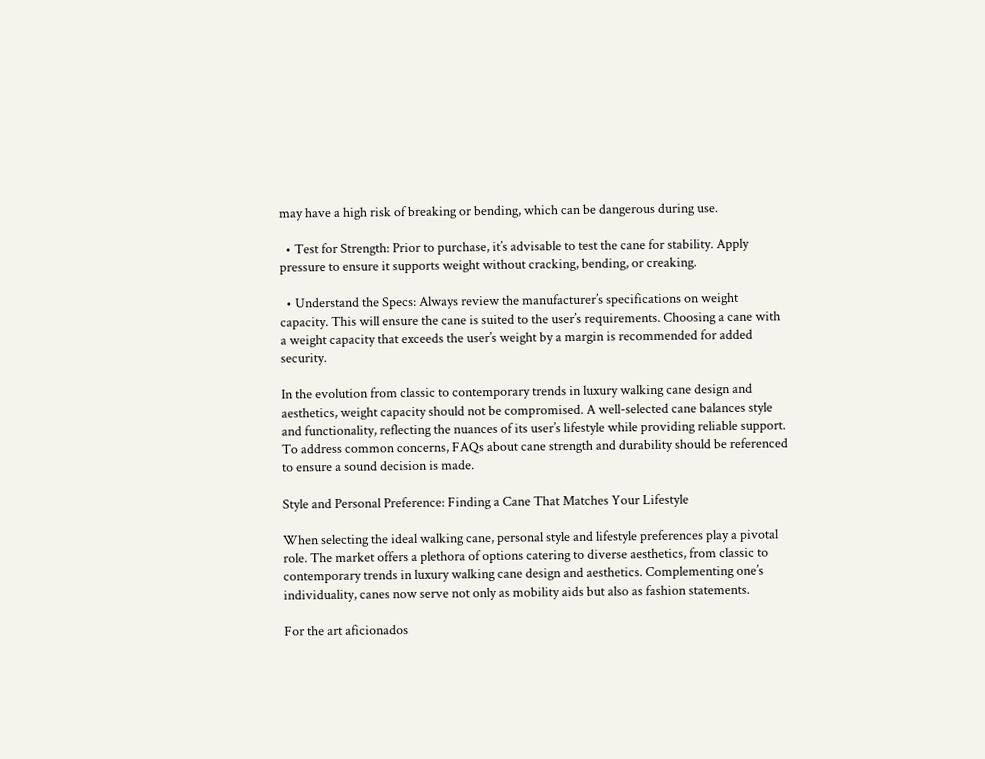may have a high risk of breaking or bending, which can be dangerous during use.

  • Test for Strength: Prior to purchase, it’s advisable to test the cane for stability. Apply pressure to ensure it supports weight without cracking, bending, or creaking.

  • Understand the Specs: Always review the manufacturer’s specifications on weight capacity. This will ensure the cane is suited to the user’s requirements. Choosing a cane with a weight capacity that exceeds the user’s weight by a margin is recommended for added security.

In the evolution from classic to contemporary trends in luxury walking cane design and aesthetics, weight capacity should not be compromised. A well-selected cane balances style and functionality, reflecting the nuances of its user’s lifestyle while providing reliable support. To address common concerns, FAQs about cane strength and durability should be referenced to ensure a sound decision is made.

Style and Personal Preference: Finding a Cane That Matches Your Lifestyle

When selecting the ideal walking cane, personal style and lifestyle preferences play a pivotal role. The market offers a plethora of options catering to diverse aesthetics, from classic to contemporary trends in luxury walking cane design and aesthetics. Complementing one’s individuality, canes now serve not only as mobility aids but also as fashion statements.

For the art aficionados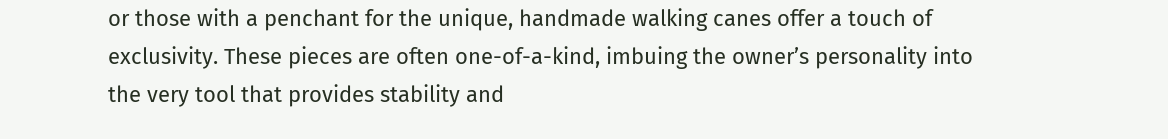or those with a penchant for the unique, handmade walking canes offer a touch of exclusivity. These pieces are often one-of-a-kind, imbuing the owner’s personality into the very tool that provides stability and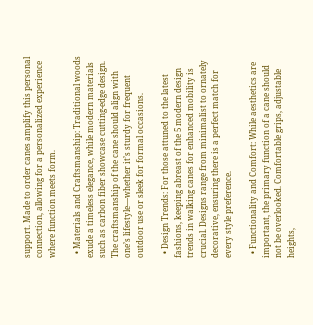support. Made to order canes amplify this personal connection, allowing for a personalized experience where function meets form.

  • Materials and Craftsmanship: Traditional woods exude a timeless elegance, while modern materials such as carbon fiber showcase cutting-edge design. The craftsmanship of the cane should align with one’s lifestyle—whether it’s sturdy for frequent outdoor use or sleek for formal occasions.

  • Design Trends: For those attuned to the latest fashions, keeping abreast of the 5 modern design trends in walking canes for enhanced mobility is crucial. Designs range from minimalist to ornately decorative, ensuring there is a perfect match for every style preference.

  • Functionality and Comfort: While aesthetics are important, the primary function of a cane should not be overlooked. Comfortable grips, adjustable heights,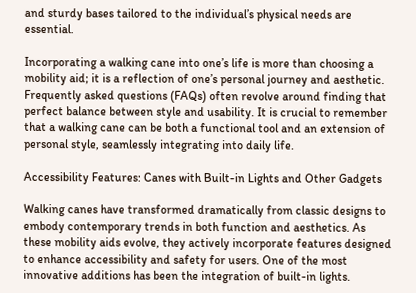and sturdy bases tailored to the individual’s physical needs are essential.

Incorporating a walking cane into one’s life is more than choosing a mobility aid; it is a reflection of one’s personal journey and aesthetic. Frequently asked questions (FAQs) often revolve around finding that perfect balance between style and usability. It is crucial to remember that a walking cane can be both a functional tool and an extension of personal style, seamlessly integrating into daily life.

Accessibility Features: Canes with Built-in Lights and Other Gadgets

Walking canes have transformed dramatically from classic designs to embody contemporary trends in both function and aesthetics. As these mobility aids evolve, they actively incorporate features designed to enhance accessibility and safety for users. One of the most innovative additions has been the integration of built-in lights.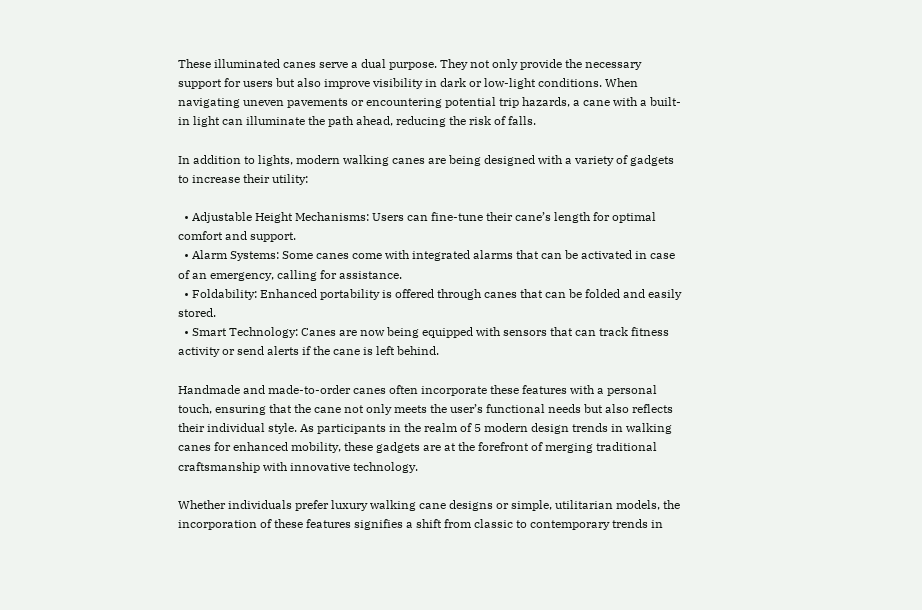These illuminated canes serve a dual purpose. They not only provide the necessary support for users but also improve visibility in dark or low-light conditions. When navigating uneven pavements or encountering potential trip hazards, a cane with a built-in light can illuminate the path ahead, reducing the risk of falls.

In addition to lights, modern walking canes are being designed with a variety of gadgets to increase their utility:

  • Adjustable Height Mechanisms: Users can fine-tune their cane’s length for optimal comfort and support.
  • Alarm Systems: Some canes come with integrated alarms that can be activated in case of an emergency, calling for assistance.
  • Foldability: Enhanced portability is offered through canes that can be folded and easily stored.
  • Smart Technology: Canes are now being equipped with sensors that can track fitness activity or send alerts if the cane is left behind.

Handmade and made-to-order canes often incorporate these features with a personal touch, ensuring that the cane not only meets the user’s functional needs but also reflects their individual style. As participants in the realm of 5 modern design trends in walking canes for enhanced mobility, these gadgets are at the forefront of merging traditional craftsmanship with innovative technology.

Whether individuals prefer luxury walking cane designs or simple, utilitarian models, the incorporation of these features signifies a shift from classic to contemporary trends in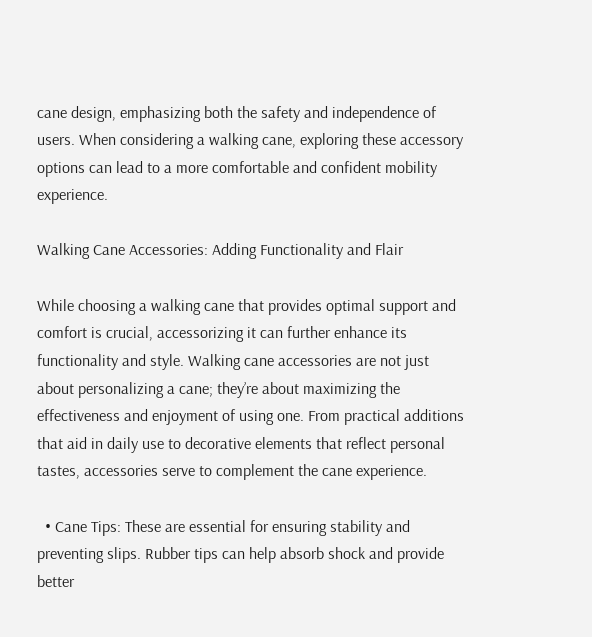cane design, emphasizing both the safety and independence of users. When considering a walking cane, exploring these accessory options can lead to a more comfortable and confident mobility experience.

Walking Cane Accessories: Adding Functionality and Flair

While choosing a walking cane that provides optimal support and comfort is crucial, accessorizing it can further enhance its functionality and style. Walking cane accessories are not just about personalizing a cane; they’re about maximizing the effectiveness and enjoyment of using one. From practical additions that aid in daily use to decorative elements that reflect personal tastes, accessories serve to complement the cane experience.

  • Cane Tips: These are essential for ensuring stability and preventing slips. Rubber tips can help absorb shock and provide better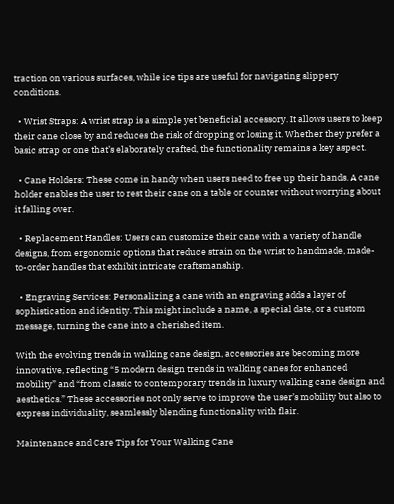traction on various surfaces, while ice tips are useful for navigating slippery conditions.

  • Wrist Straps: A wrist strap is a simple yet beneficial accessory. It allows users to keep their cane close by and reduces the risk of dropping or losing it. Whether they prefer a basic strap or one that’s elaborately crafted, the functionality remains a key aspect.

  • Cane Holders: These come in handy when users need to free up their hands. A cane holder enables the user to rest their cane on a table or counter without worrying about it falling over.

  • Replacement Handles: Users can customize their cane with a variety of handle designs, from ergonomic options that reduce strain on the wrist to handmade, made-to-order handles that exhibit intricate craftsmanship.

  • Engraving Services: Personalizing a cane with an engraving adds a layer of sophistication and identity. This might include a name, a special date, or a custom message, turning the cane into a cherished item.

With the evolving trends in walking cane design, accessories are becoming more innovative, reflecting “5 modern design trends in walking canes for enhanced mobility” and “from classic to contemporary trends in luxury walking cane design and aesthetics.” These accessories not only serve to improve the user’s mobility but also to express individuality, seamlessly blending functionality with flair.

Maintenance and Care Tips for Your Walking Cane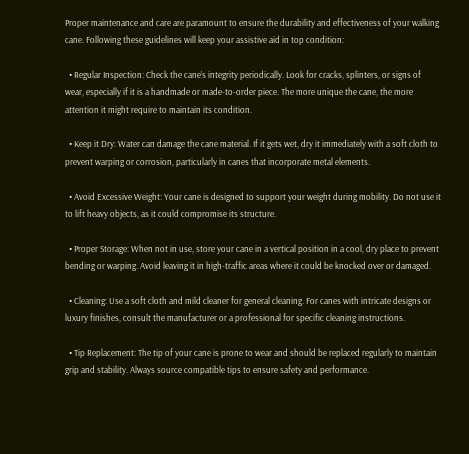Proper maintenance and care are paramount to ensure the durability and effectiveness of your walking cane. Following these guidelines will keep your assistive aid in top condition:

  • Regular Inspection: Check the cane’s integrity periodically. Look for cracks, splinters, or signs of wear, especially if it is a handmade or made-to-order piece. The more unique the cane, the more attention it might require to maintain its condition.

  • Keep it Dry: Water can damage the cane material. If it gets wet, dry it immediately with a soft cloth to prevent warping or corrosion, particularly in canes that incorporate metal elements.

  • Avoid Excessive Weight: Your cane is designed to support your weight during mobility. Do not use it to lift heavy objects, as it could compromise its structure.

  • Proper Storage: When not in use, store your cane in a vertical position in a cool, dry place to prevent bending or warping. Avoid leaving it in high-traffic areas where it could be knocked over or damaged.

  • Cleaning: Use a soft cloth and mild cleaner for general cleaning. For canes with intricate designs or luxury finishes, consult the manufacturer or a professional for specific cleaning instructions.

  • Tip Replacement: The tip of your cane is prone to wear and should be replaced regularly to maintain grip and stability. Always source compatible tips to ensure safety and performance.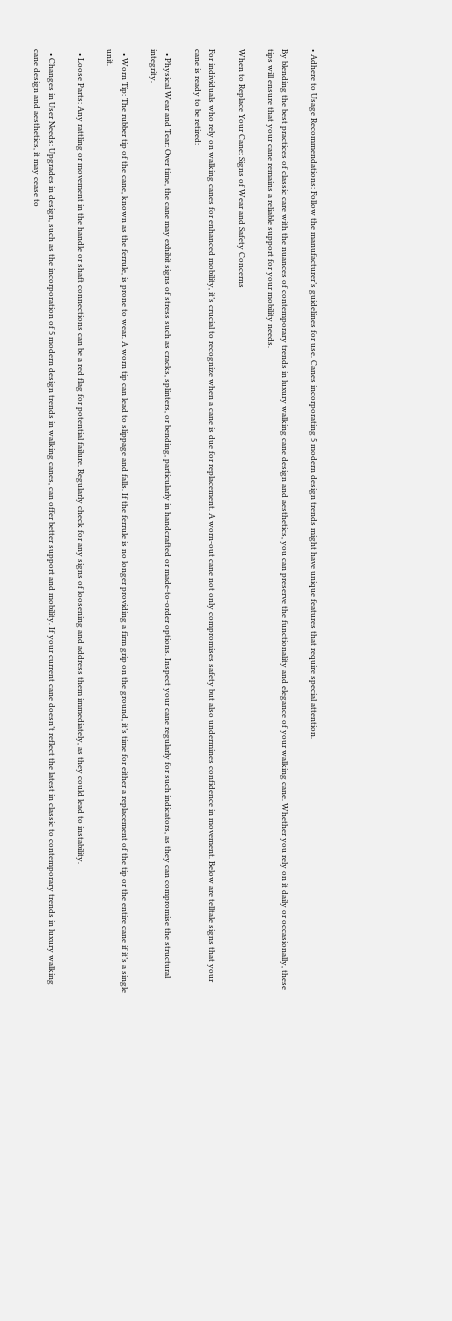• Adhere to Usage Recommendations: Follow the manufacturer’s guidelines for use. Canes incorporating 5 modern design trends might have unique features that require special attention.

By blending the best practices of classic care with the nuances of contemporary trends in luxury walking cane design and aesthetics, you can preserve the functionality and elegance of your walking cane. Whether you rely on it daily or occasionally, these tips will ensure that your cane remains a reliable support for your mobility needs.

When to Replace Your Cane: Signs of Wear and Safety Concerns

For individuals who rely on walking canes for enhanced mobility, it’s crucial to recognize when a cane is due for replacement. A worn-out cane not only compromises safety but also undermines confidence in movement. Below are telltale signs that your cane is ready to be retired:

  • Physical Wear and Tear: Over time, the cane may exhibit signs of stress such as cracks, splinters, or bending, particularly in handcrafted or made-to-order options. Inspect your cane regularly for such indicators, as they can compromise the structural integrity.

  • Worn Tip: The rubber tip of the cane, known as the ferrule, is prone to wear. A worn tip can lead to slippage and falls. If the ferrule is no longer providing a firm grip on the ground, it’s time for either a replacement of the tip or the entire cane if it’s a single unit.

  • Loose Parts: Any rattling or movement in the handle or shaft connections can be a red flag for potential failure. Regularly check for any signs of loosening and address them immediately, as they could lead to instability.

  • Changes in User Needs: Upgrades in design, such as the incorporation of 5 modern design trends in walking canes, can offer better support and mobility. If your current cane doesn’t reflect the latest in classic to contemporary trends in luxury walking cane design and aesthetics, it may cease to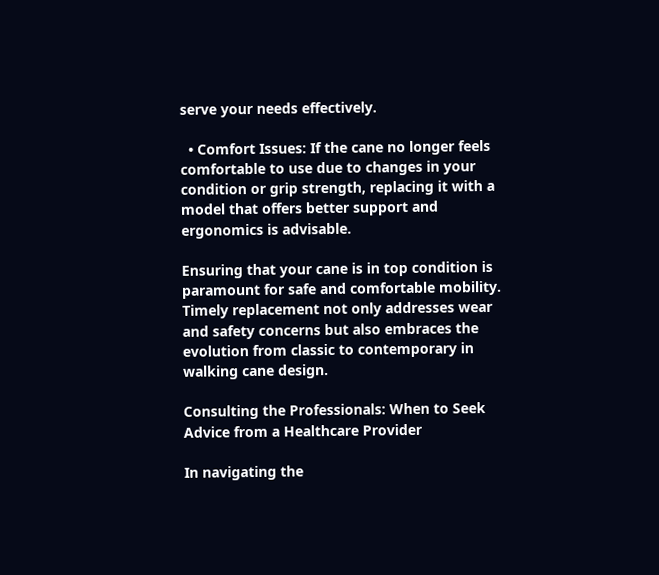serve your needs effectively.

  • Comfort Issues: If the cane no longer feels comfortable to use due to changes in your condition or grip strength, replacing it with a model that offers better support and ergonomics is advisable.

Ensuring that your cane is in top condition is paramount for safe and comfortable mobility. Timely replacement not only addresses wear and safety concerns but also embraces the evolution from classic to contemporary in walking cane design.

Consulting the Professionals: When to Seek Advice from a Healthcare Provider

In navigating the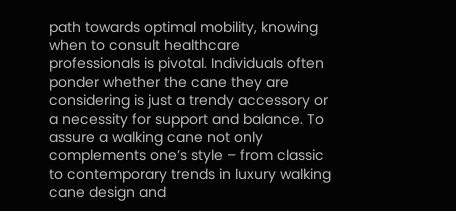path towards optimal mobility, knowing when to consult healthcare professionals is pivotal. Individuals often ponder whether the cane they are considering is just a trendy accessory or a necessity for support and balance. To assure a walking cane not only complements one’s style – from classic to contemporary trends in luxury walking cane design and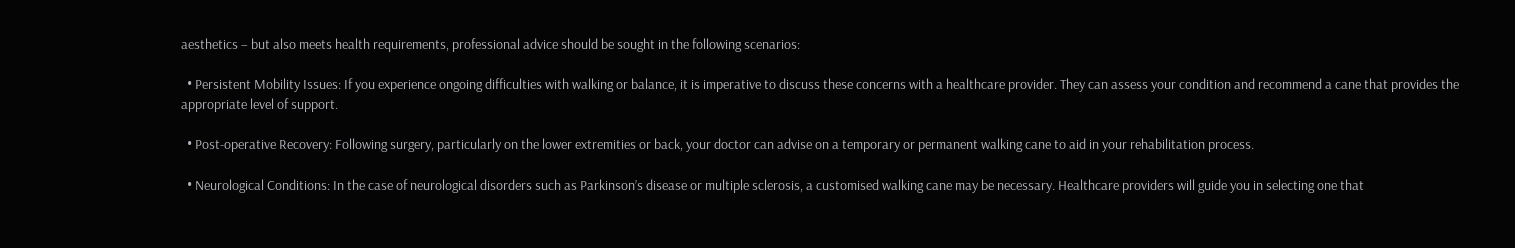aesthetics – but also meets health requirements, professional advice should be sought in the following scenarios:

  • Persistent Mobility Issues: If you experience ongoing difficulties with walking or balance, it is imperative to discuss these concerns with a healthcare provider. They can assess your condition and recommend a cane that provides the appropriate level of support.

  • Post-operative Recovery: Following surgery, particularly on the lower extremities or back, your doctor can advise on a temporary or permanent walking cane to aid in your rehabilitation process.

  • Neurological Conditions: In the case of neurological disorders such as Parkinson’s disease or multiple sclerosis, a customised walking cane may be necessary. Healthcare providers will guide you in selecting one that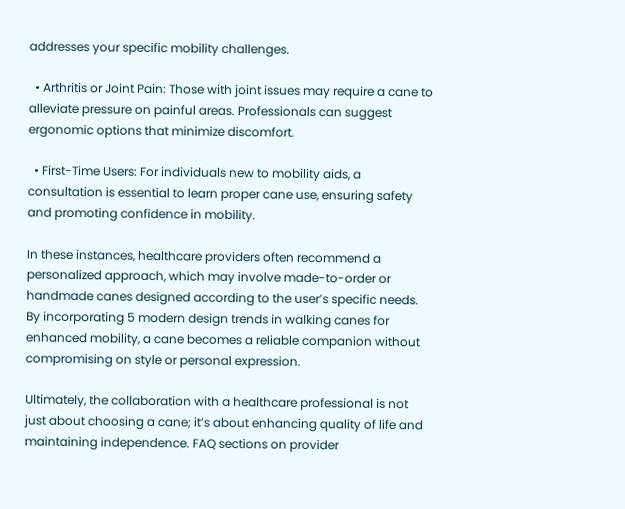addresses your specific mobility challenges.

  • Arthritis or Joint Pain: Those with joint issues may require a cane to alleviate pressure on painful areas. Professionals can suggest ergonomic options that minimize discomfort.

  • First-Time Users: For individuals new to mobility aids, a consultation is essential to learn proper cane use, ensuring safety and promoting confidence in mobility.

In these instances, healthcare providers often recommend a personalized approach, which may involve made-to-order or handmade canes designed according to the user’s specific needs. By incorporating 5 modern design trends in walking canes for enhanced mobility, a cane becomes a reliable companion without compromising on style or personal expression.

Ultimately, the collaboration with a healthcare professional is not just about choosing a cane; it’s about enhancing quality of life and maintaining independence. FAQ sections on provider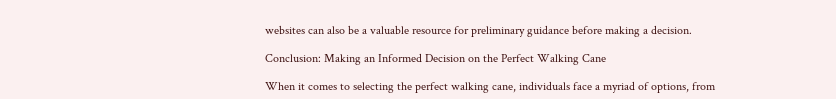websites can also be a valuable resource for preliminary guidance before making a decision.

Conclusion: Making an Informed Decision on the Perfect Walking Cane

When it comes to selecting the perfect walking cane, individuals face a myriad of options, from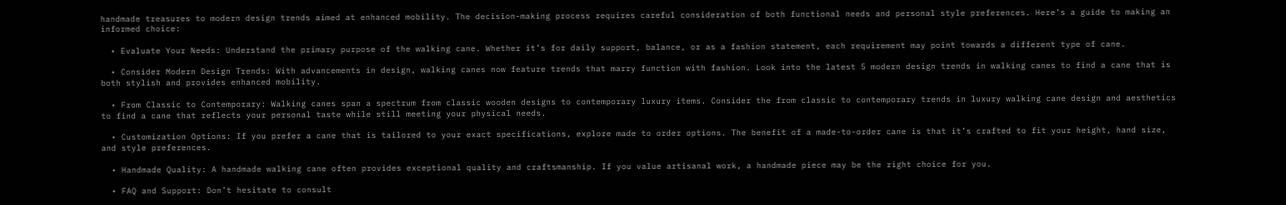handmade treasures to modern design trends aimed at enhanced mobility. The decision-making process requires careful consideration of both functional needs and personal style preferences. Here’s a guide to making an informed choice:

  • Evaluate Your Needs: Understand the primary purpose of the walking cane. Whether it’s for daily support, balance, or as a fashion statement, each requirement may point towards a different type of cane.

  • Consider Modern Design Trends: With advancements in design, walking canes now feature trends that marry function with fashion. Look into the latest 5 modern design trends in walking canes to find a cane that is both stylish and provides enhanced mobility.

  • From Classic to Contemporary: Walking canes span a spectrum from classic wooden designs to contemporary luxury items. Consider the from classic to contemporary trends in luxury walking cane design and aesthetics to find a cane that reflects your personal taste while still meeting your physical needs.

  • Customization Options: If you prefer a cane that is tailored to your exact specifications, explore made to order options. The benefit of a made-to-order cane is that it’s crafted to fit your height, hand size, and style preferences.

  • Handmade Quality: A handmade walking cane often provides exceptional quality and craftsmanship. If you value artisanal work, a handmade piece may be the right choice for you.

  • FAQ and Support: Don’t hesitate to consult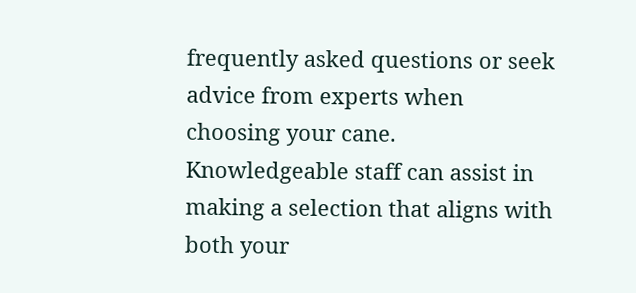frequently asked questions or seek advice from experts when choosing your cane. Knowledgeable staff can assist in making a selection that aligns with both your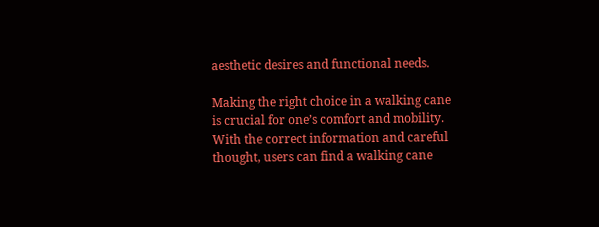aesthetic desires and functional needs.

Making the right choice in a walking cane is crucial for one’s comfort and mobility. With the correct information and careful thought, users can find a walking cane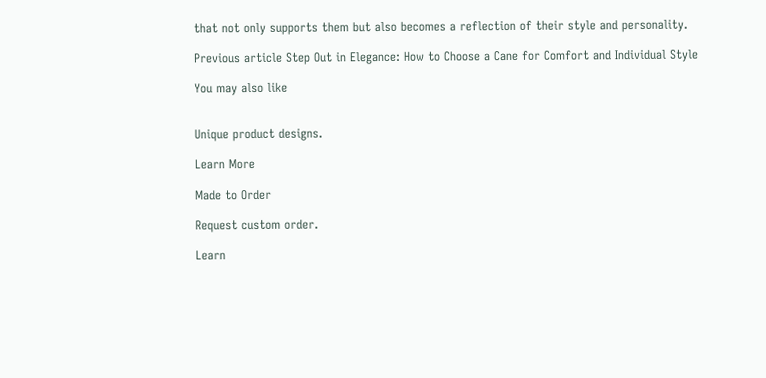that not only supports them but also becomes a reflection of their style and personality.

Previous article Step Out in Elegance: How to Choose a Cane for Comfort and Individual Style

You may also like


Unique product designs.

Learn More

Made to Order

Request custom order.

Learn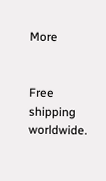More


Free shipping worldwide.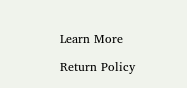Learn More

Return Policy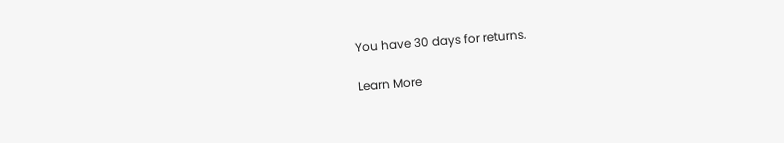You have 30 days for returns.

Learn More